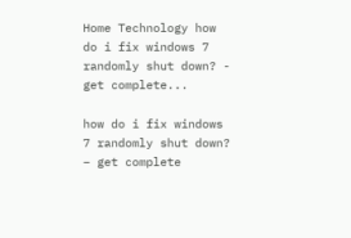Home Technology how do i fix windows 7 randomly shut down? - get complete...

how do i fix windows 7 randomly shut down? – get complete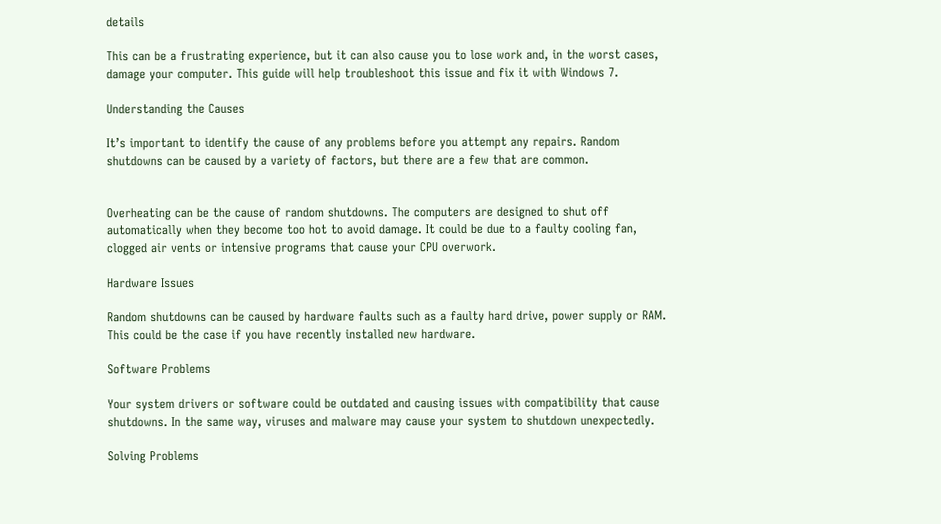details

This can be a frustrating experience, but it can also cause you to lose work and, in the worst cases, damage your computer. This guide will help troubleshoot this issue and fix it with Windows 7.

Understanding the Causes

It’s important to identify the cause of any problems before you attempt any repairs. Random shutdowns can be caused by a variety of factors, but there are a few that are common.


Overheating can be the cause of random shutdowns. The computers are designed to shut off automatically when they become too hot to avoid damage. It could be due to a faulty cooling fan, clogged air vents or intensive programs that cause your CPU overwork.

Hardware Issues

Random shutdowns can be caused by hardware faults such as a faulty hard drive, power supply or RAM. This could be the case if you have recently installed new hardware.

Software Problems

Your system drivers or software could be outdated and causing issues with compatibility that cause shutdowns. In the same way, viruses and malware may cause your system to shutdown unexpectedly.

Solving Problems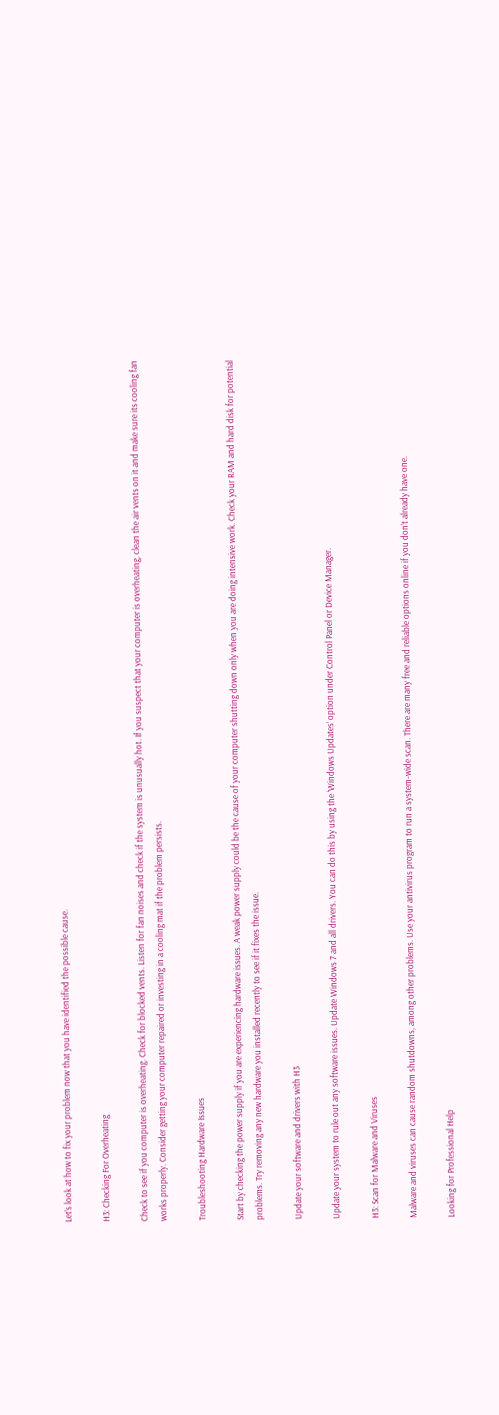Let’s look at how to fix your problem now that you have identified the possible cause.

H3: Checking For Overheating

Check to see if you computer is overheating. Check for blocked vents. Listen for fan noises and check if the system is unusually hot. If you suspect that your computer is overheating, clean the air vents on it and make sure its cooling fan works properly. Consider getting your computer repaired or investing in a cooling mat if the problem persists.

Troubleshooting Hardware Issues

Start by checking the power supply if you are experiencing hardware issues. A weak power supply could be the cause of your computer shutting down only when you are doing intensive work. Check your RAM and hard disk for potential problems. Try removing any new hardware you installed recently to see if it fixes the issue.

Update your software and drivers with H3

Update your system to rule out any software issues. Update Windows 7 and all drivers. You can do this by using the ‘Windows Updates’ option under Control Panel or Device Manager.

H3: Scan for Malware and Viruses

Malware and viruses can cause random shutdowns, among other problems. Use your antivirus program to run a system-wide scan. There are many free and reliable options online if you don’t already have one.

Looking for Professional Help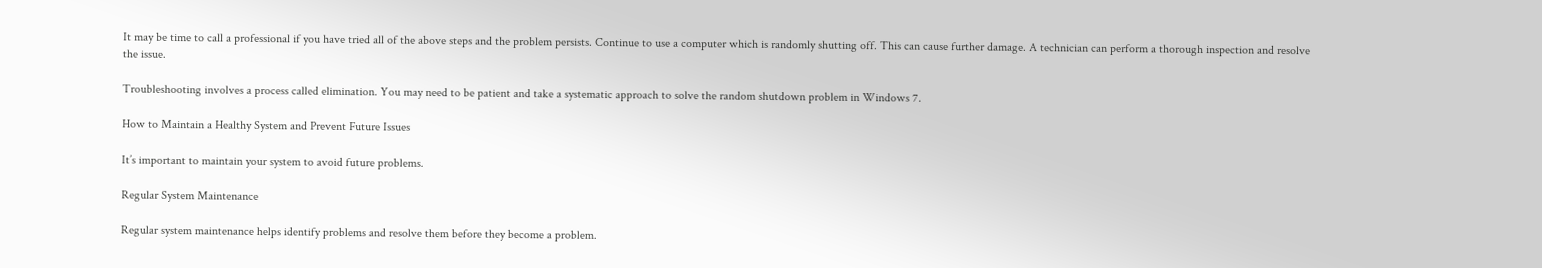It may be time to call a professional if you have tried all of the above steps and the problem persists. Continue to use a computer which is randomly shutting off. This can cause further damage. A technician can perform a thorough inspection and resolve the issue.

Troubleshooting involves a process called elimination. You may need to be patient and take a systematic approach to solve the random shutdown problem in Windows 7.

How to Maintain a Healthy System and Prevent Future Issues

It’s important to maintain your system to avoid future problems.

Regular System Maintenance

Regular system maintenance helps identify problems and resolve them before they become a problem.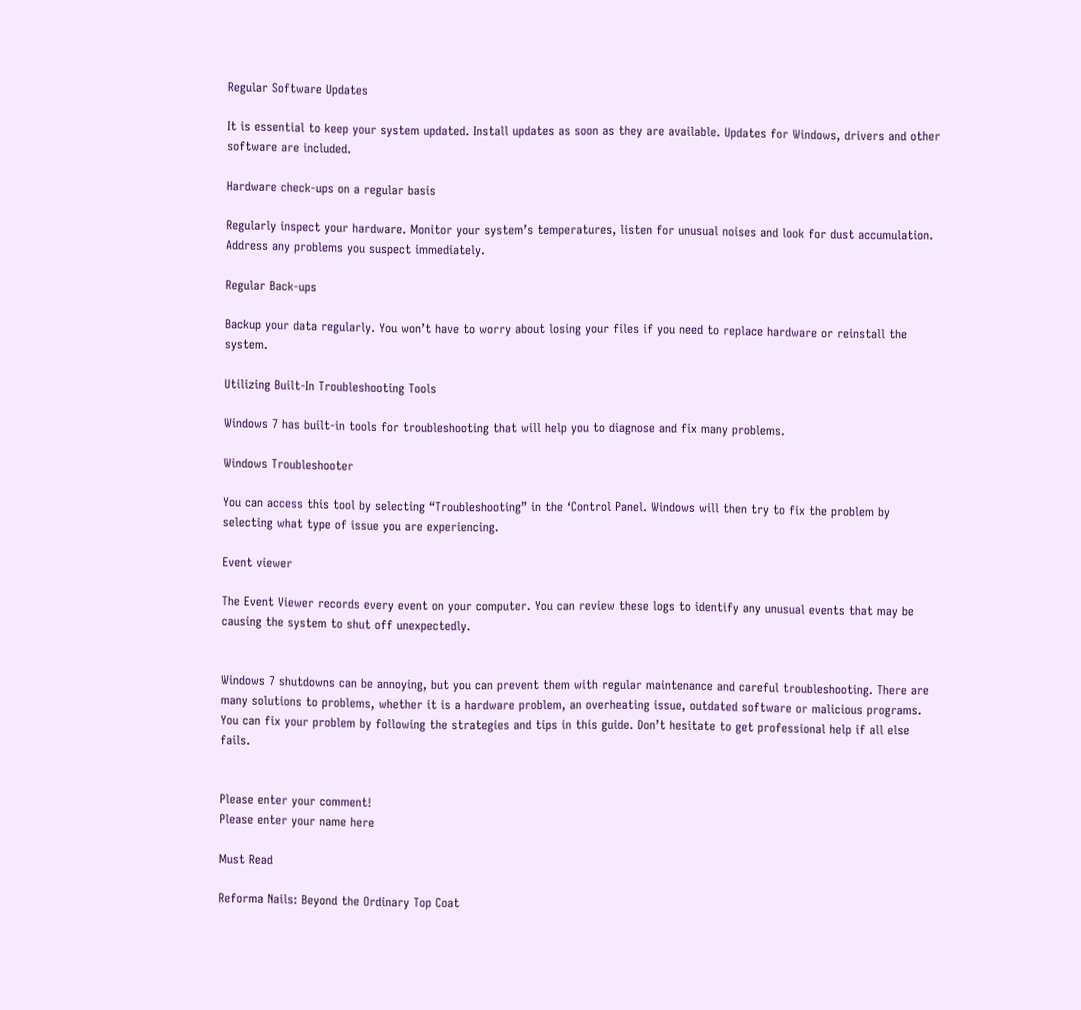Regular Software Updates

It is essential to keep your system updated. Install updates as soon as they are available. Updates for Windows, drivers and other software are included.

Hardware check-ups on a regular basis

Regularly inspect your hardware. Monitor your system’s temperatures, listen for unusual noises and look for dust accumulation. Address any problems you suspect immediately.

Regular Back-ups

Backup your data regularly. You won’t have to worry about losing your files if you need to replace hardware or reinstall the system.

Utilizing Built-In Troubleshooting Tools

Windows 7 has built-in tools for troubleshooting that will help you to diagnose and fix many problems.

Windows Troubleshooter

You can access this tool by selecting “Troubleshooting” in the ‘Control Panel. Windows will then try to fix the problem by selecting what type of issue you are experiencing.

Event viewer

The Event Viewer records every event on your computer. You can review these logs to identify any unusual events that may be causing the system to shut off unexpectedly.


Windows 7 shutdowns can be annoying, but you can prevent them with regular maintenance and careful troubleshooting. There are many solutions to problems, whether it is a hardware problem, an overheating issue, outdated software or malicious programs. You can fix your problem by following the strategies and tips in this guide. Don’t hesitate to get professional help if all else fails.


Please enter your comment!
Please enter your name here

Must Read

Reforma Nails: Beyond the Ordinary Top Coat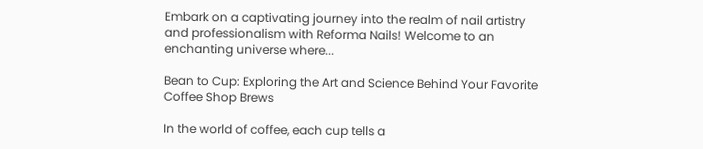Embark on a captivating journey into the realm of nail artistry and professionalism with Reforma Nails! Welcome to an enchanting universe where...

Bean to Cup: Exploring the Art and Science Behind Your Favorite Coffee Shop Brews

In the world of coffee, each cup tells a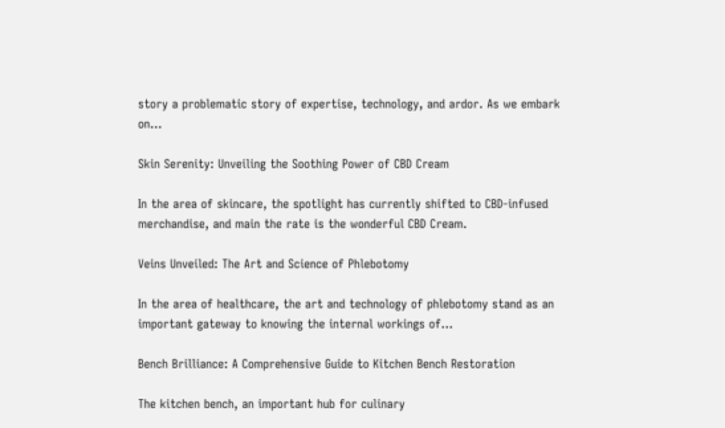story a problematic story of expertise, technology, and ardor. As we embark on...

Skin Serenity: Unveiling the Soothing Power of CBD Cream

In the area of skincare, the spotlight has currently shifted to CBD-infused merchandise, and main the rate is the wonderful CBD Cream.

Veins Unveiled: The Art and Science of Phlebotomy

In the area of healthcare, the art and technology of phlebotomy stand as an important gateway to knowing the internal workings of...

Bench Brilliance: A Comprehensive Guide to Kitchen Bench Restoration

The kitchen bench, an important hub for culinary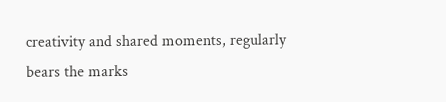creativity and shared moments, regularly bears the marks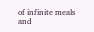of infinite meals and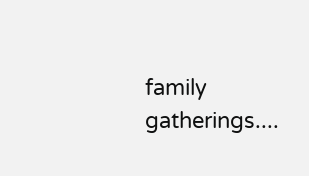family gatherings....